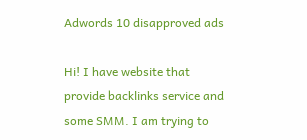Adwords 10 disapproved ads

Hi! I have website that provide backlinks service and some SMM. I am trying to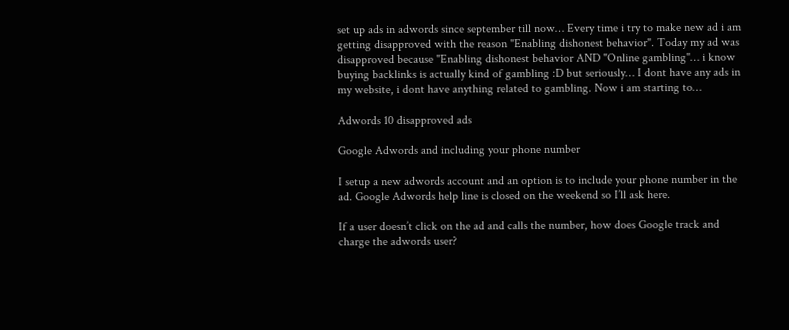set up ads in adwords since september till now… Every time i try to make new ad i am getting disapproved with the reason "Enabling dishonest behavior". Today my ad was disapproved because "Enabling dishonest behavior AND "Online gambling"… i know buying backlinks is actually kind of gambling :D but seriously… I dont have any ads in my website, i dont have anything related to gambling. Now i am starting to…

Adwords 10 disapproved ads

Google Adwords and including your phone number

I setup a new adwords account and an option is to include your phone number in the ad. Google Adwords help line is closed on the weekend so I’ll ask here.

If a user doesn’t click on the ad and calls the number, how does Google track and charge the adwords user?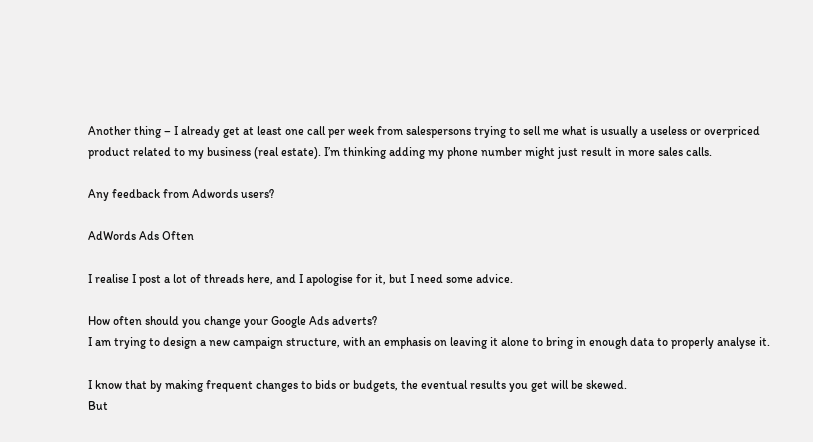Another thing – I already get at least one call per week from salespersons trying to sell me what is usually a useless or overpriced product related to my business (real estate). I’m thinking adding my phone number might just result in more sales calls.

Any feedback from Adwords users?

AdWords Ads Often

I realise I post a lot of threads here, and I apologise for it, but I need some advice.

How often should you change your Google Ads adverts?
I am trying to design a new campaign structure, with an emphasis on leaving it alone to bring in enough data to properly analyse it.

I know that by making frequent changes to bids or budgets, the eventual results you get will be skewed.
But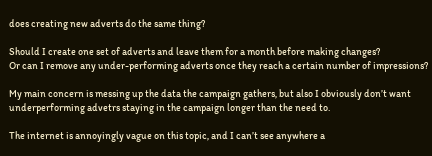does creating new adverts do the same thing?

Should I create one set of adverts and leave them for a month before making changes?
Or can I remove any under-performing adverts once they reach a certain number of impressions?

My main concern is messing up the data the campaign gathers, but also I obviously don’t want underperforming advetrs staying in the campaign longer than the need to.

The internet is annoyingly vague on this topic, and I can’t see anywhere a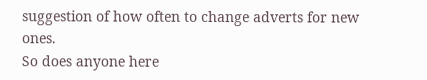suggestion of how often to change adverts for new ones.
So does anyone here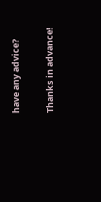have any advice?

Thanks in advance!